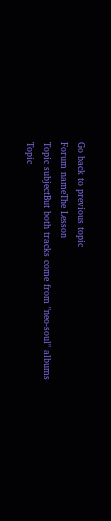Go back to previous topic
Forum nameThe Lesson
Topic subjectBut both tracks come from "neo-soul" albums
Topic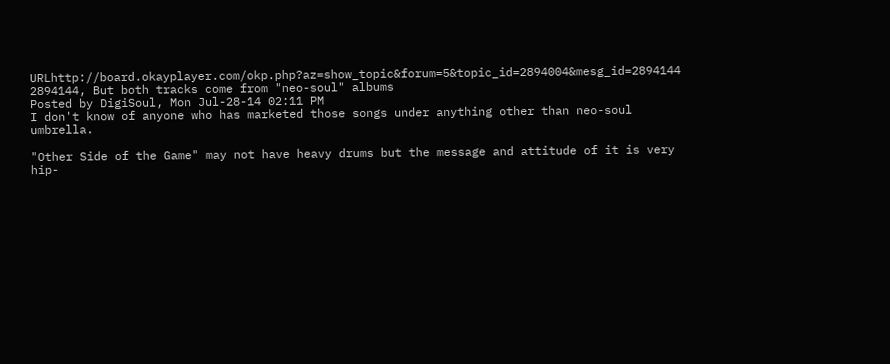URLhttp://board.okayplayer.com/okp.php?az=show_topic&forum=5&topic_id=2894004&mesg_id=2894144
2894144, But both tracks come from "neo-soul" albums
Posted by DigiSoul, Mon Jul-28-14 02:11 PM
I don't know of anyone who has marketed those songs under anything other than neo-soul umbrella.

"Other Side of the Game" may not have heavy drums but the message and attitude of it is very hip-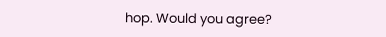hop. Would you agree?